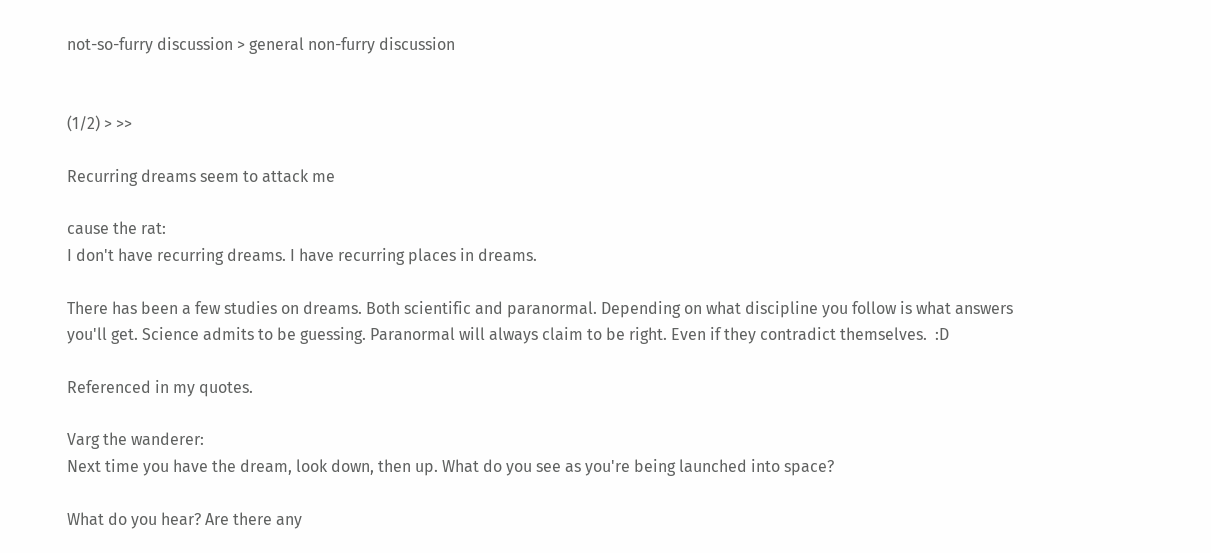not-so-furry discussion > general non-furry discussion


(1/2) > >>

Recurring dreams seem to attack me

cause the rat:
I don't have recurring dreams. I have recurring places in dreams.

There has been a few studies on dreams. Both scientific and paranormal. Depending on what discipline you follow is what answers you'll get. Science admits to be guessing. Paranormal will always claim to be right. Even if they contradict themselves.  :D

Referenced in my quotes.

Varg the wanderer:
Next time you have the dream, look down, then up. What do you see as you're being launched into space?

What do you hear? Are there any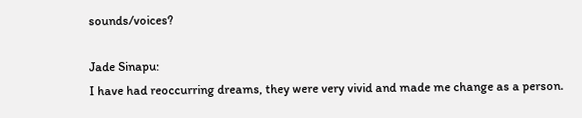sounds/voices?

Jade Sinapu:
I have had reoccurring dreams, they were very vivid and made me change as a person.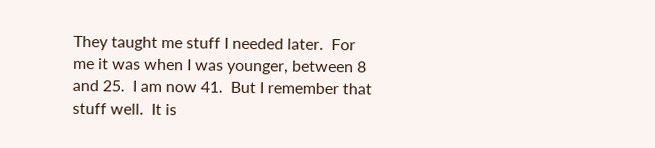They taught me stuff I needed later.  For me it was when I was younger, between 8 and 25.  I am now 41.  But I remember that stuff well.  It is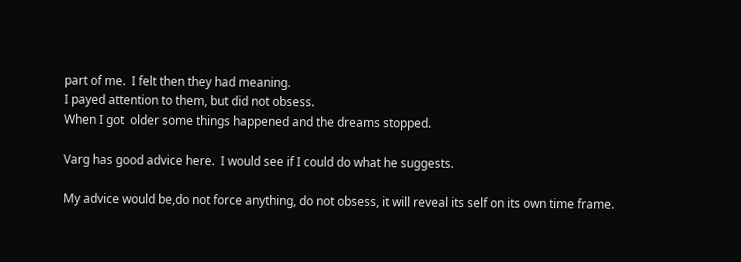part of me.  I felt then they had meaning.
I payed attention to them, but did not obsess.
When I got  older some things happened and the dreams stopped.

Varg has good advice here.  I would see if I could do what he suggests.

My advice would be,do not force anything, do not obsess, it will reveal its self on its own time frame.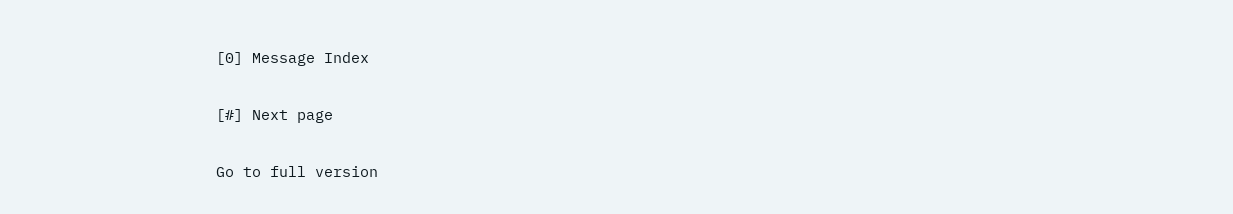[0] Message Index

[#] Next page

Go to full version